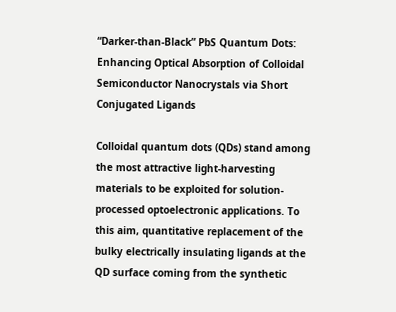“Darker-than-Black” PbS Quantum Dots: Enhancing Optical Absorption of Colloidal Semiconductor Nanocrystals via Short Conjugated Ligands

Colloidal quantum dots (QDs) stand among the most attractive light-harvesting materials to be exploited for solution-processed optoelectronic applications. To this aim, quantitative replacement of the bulky electrically insulating ligands at the QD surface coming from the synthetic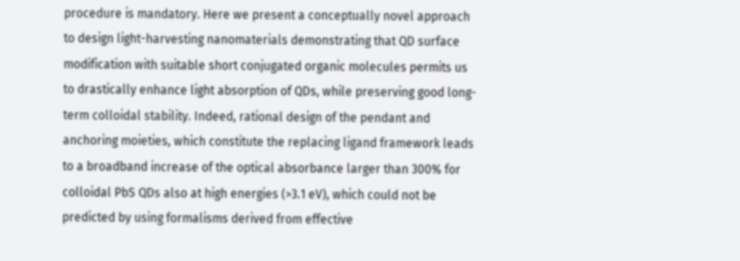procedure is mandatory. Here we present a conceptually novel approach to design light-harvesting nanomaterials demonstrating that QD surface modification with suitable short conjugated organic molecules permits us to drastically enhance light absorption of QDs, while preserving good long-term colloidal stability. Indeed, rational design of the pendant and anchoring moieties, which constitute the replacing ligand framework leads to a broadband increase of the optical absorbance larger than 300% for colloidal PbS QDs also at high energies (>3.1 eV), which could not be predicted by using formalisms derived from effective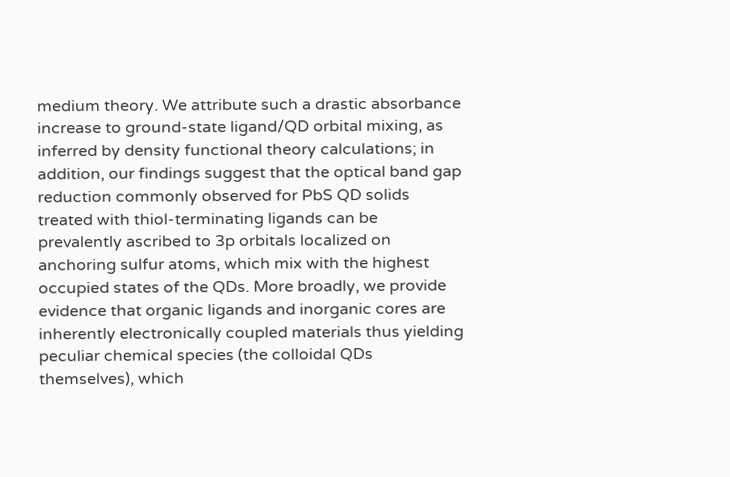medium theory. We attribute such a drastic absorbance increase to ground-state ligand/QD orbital mixing, as inferred by density functional theory calculations; in addition, our findings suggest that the optical band gap reduction commonly observed for PbS QD solids treated with thiol-terminating ligands can be prevalently ascribed to 3p orbitals localized on anchoring sulfur atoms, which mix with the highest occupied states of the QDs. More broadly, we provide evidence that organic ligands and inorganic cores are inherently electronically coupled materials thus yielding peculiar chemical species (the colloidal QDs themselves), which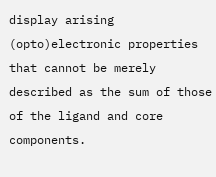display arising (opto)electronic properties that cannot be merely described as the sum of those of the ligand and core components.